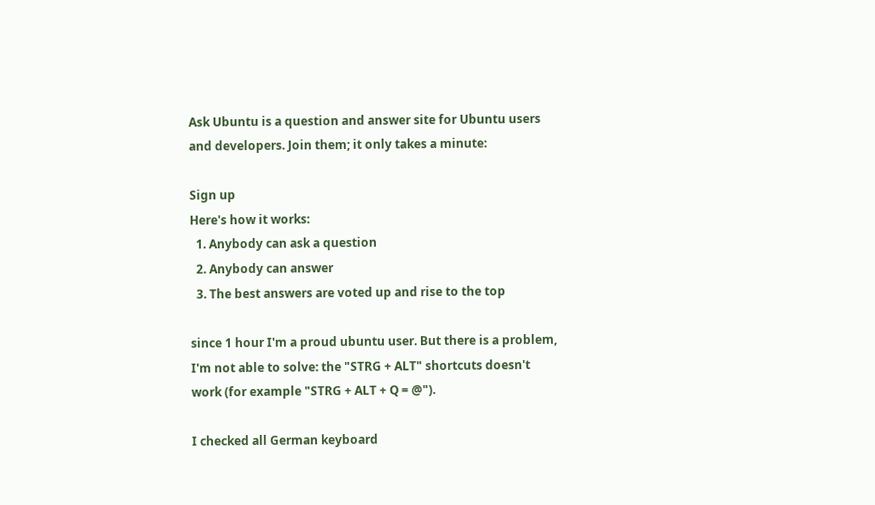Ask Ubuntu is a question and answer site for Ubuntu users and developers. Join them; it only takes a minute:

Sign up
Here's how it works:
  1. Anybody can ask a question
  2. Anybody can answer
  3. The best answers are voted up and rise to the top

since 1 hour I'm a proud ubuntu user. But there is a problem, I'm not able to solve: the "STRG + ALT" shortcuts doesn't work (for example "STRG + ALT + Q = @").

I checked all German keyboard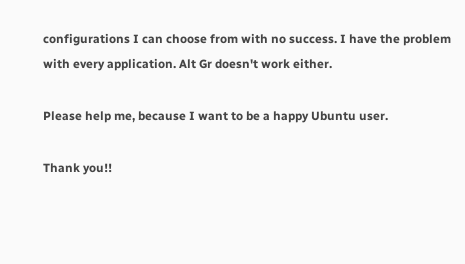configurations I can choose from with no success. I have the problem with every application. Alt Gr doesn't work either.

Please help me, because I want to be a happy Ubuntu user.

Thank you!!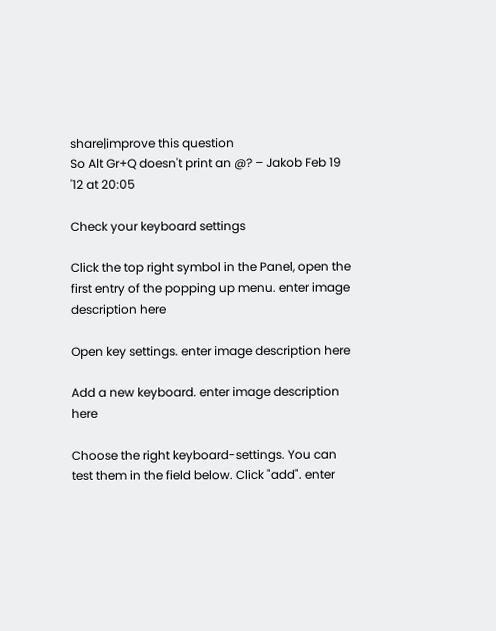share|improve this question
So Alt Gr+Q doesn't print an @? – Jakob Feb 19 '12 at 20:05

Check your keyboard settings

Click the top right symbol in the Panel, open the first entry of the popping up menu. enter image description here

Open key settings. enter image description here

Add a new keyboard. enter image description here

Choose the right keyboard-settings. You can test them in the field below. Click "add". enter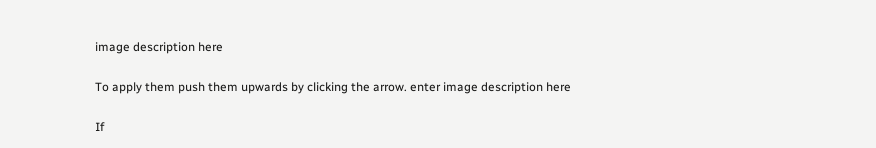image description here

To apply them push them upwards by clicking the arrow. enter image description here

If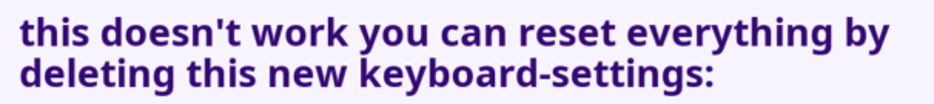this doesn't work you can reset everything by deleting this new keyboard-settings: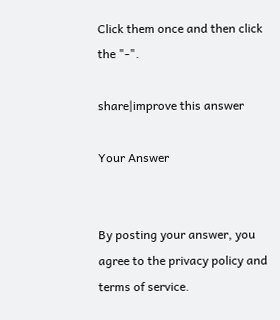Click them once and then click the "-".

share|improve this answer

Your Answer


By posting your answer, you agree to the privacy policy and terms of service.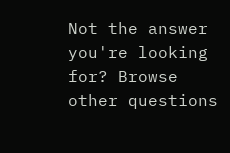Not the answer you're looking for? Browse other questions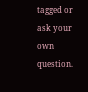tagged or ask your own question.